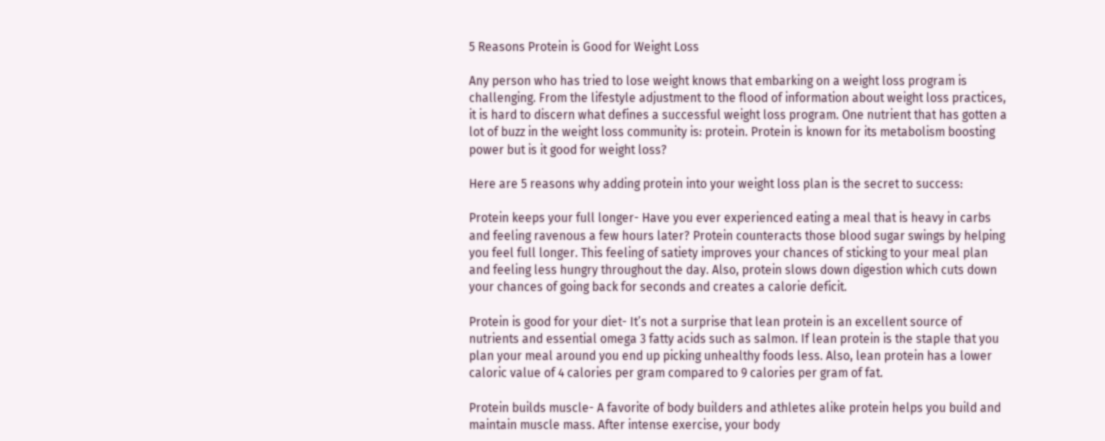5 Reasons Protein is Good for Weight Loss

Any person who has tried to lose weight knows that embarking on a weight loss program is challenging. From the lifestyle adjustment to the flood of information about weight loss practices, it is hard to discern what defines a successful weight loss program. One nutrient that has gotten a lot of buzz in the weight loss community is: protein. Protein is known for its metabolism boosting power but is it good for weight loss?

Here are 5 reasons why adding protein into your weight loss plan is the secret to success:

Protein keeps your full longer- Have you ever experienced eating a meal that is heavy in carbs and feeling ravenous a few hours later? Protein counteracts those blood sugar swings by helping you feel full longer. This feeling of satiety improves your chances of sticking to your meal plan and feeling less hungry throughout the day. Also, protein slows down digestion which cuts down your chances of going back for seconds and creates a calorie deficit.

Protein is good for your diet- It’s not a surprise that lean protein is an excellent source of nutrients and essential omega 3 fatty acids such as salmon. If lean protein is the staple that you plan your meal around you end up picking unhealthy foods less. Also, lean protein has a lower caloric value of 4 calories per gram compared to 9 calories per gram of fat.

Protein builds muscle- A favorite of body builders and athletes alike protein helps you build and maintain muscle mass. After intense exercise, your body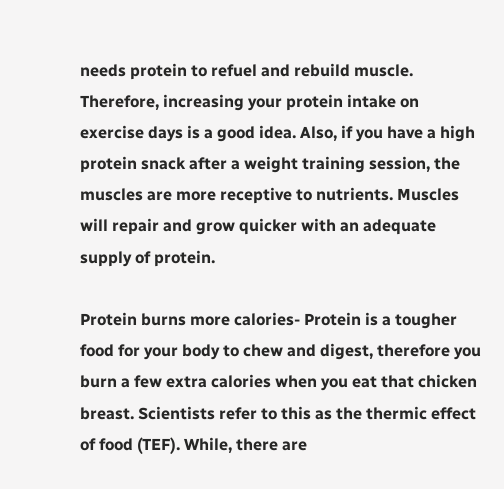needs protein to refuel and rebuild muscle. Therefore, increasing your protein intake on exercise days is a good idea. Also, if you have a high protein snack after a weight training session, the muscles are more receptive to nutrients. Muscles will repair and grow quicker with an adequate supply of protein.

Protein burns more calories- Protein is a tougher food for your body to chew and digest, therefore you burn a few extra calories when you eat that chicken breast. Scientists refer to this as the thermic effect of food (TEF). While, there are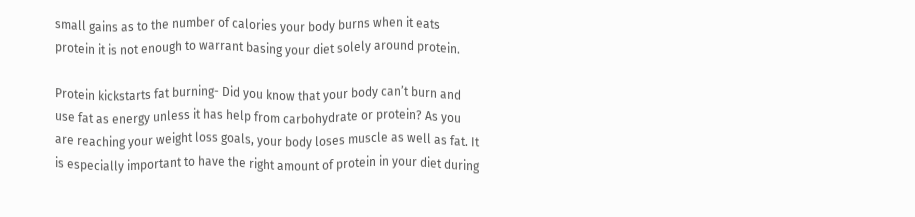small gains as to the number of calories your body burns when it eats protein it is not enough to warrant basing your diet solely around protein.

Protein kickstarts fat burning- Did you know that your body can’t burn and use fat as energy unless it has help from carbohydrate or protein? As you are reaching your weight loss goals, your body loses muscle as well as fat. It is especially important to have the right amount of protein in your diet during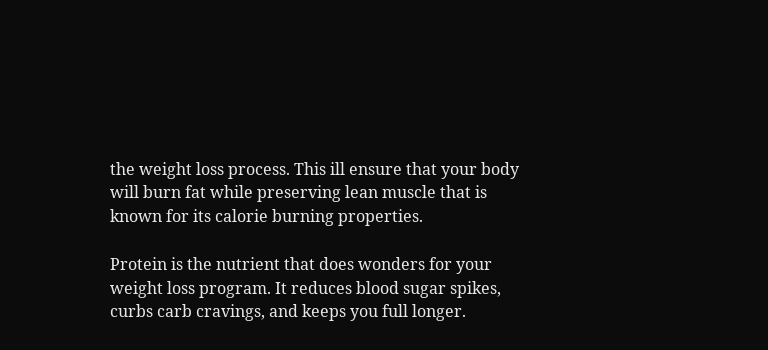the weight loss process. This ill ensure that your body will burn fat while preserving lean muscle that is known for its calorie burning properties.

Protein is the nutrient that does wonders for your weight loss program. It reduces blood sugar spikes, curbs carb cravings, and keeps you full longer.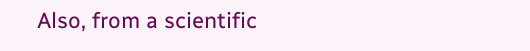Also, from a scientific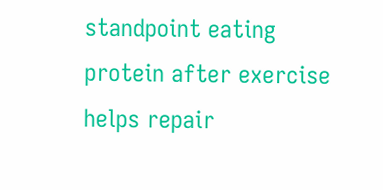standpoint eating protein after exercise helps repair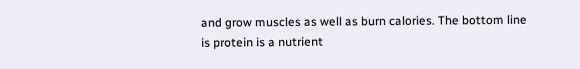and grow muscles as well as burn calories. The bottom line is protein is a nutrient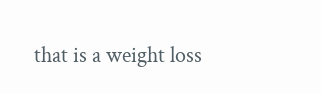that is a weight loss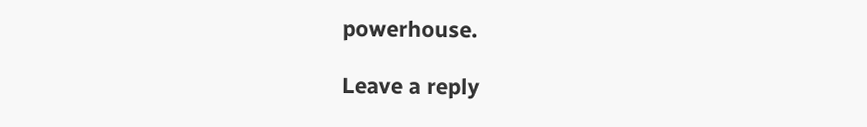powerhouse.

Leave a reply